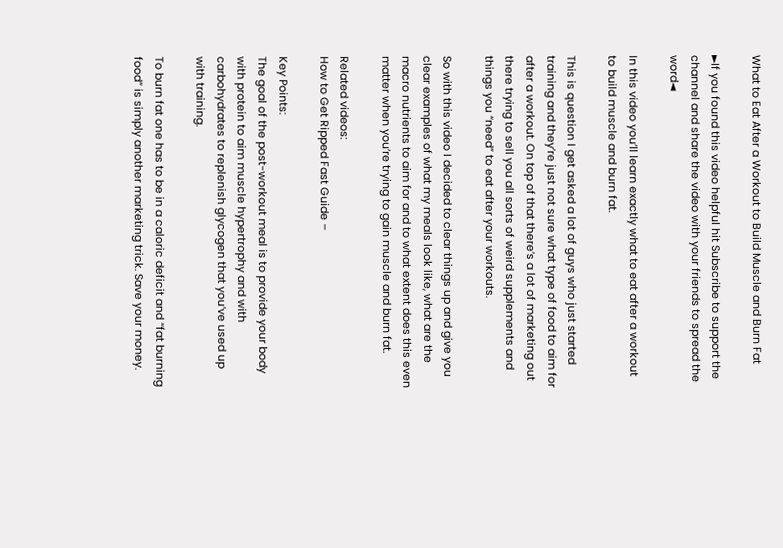What to Eat After a Workout to Build Muscle and Burn Fat

►If you found this video helpful hit Subscribe to support the channel and share the video with your friends to spread the word◄

In this video you’ll learn exactly what to eat after a workout to build muscle and burn fat.

This is question I get asked a lot of guys who just started training and they’re just not sure what type of food to aim for after a workout. On top of that there’s a lot of marketing out there trying to sell you all sorts of weird supplements and things you “need” to eat after your workouts.

So with this video I decided to clear things up and give you clear examples of what my meals look like, what are the macro nutrients to aim for and to what extent does this even matter when you’re trying to gain muscle and burn fat.

Related videos:
How to Get Ripped Fast Guide –

Key Points:
The goal of the post-workout meal is to provide your body with protein to aim muscle hypertrophy and with carbohydrates to replenish glycogen that you’ve used up with training.

To burn fat one has to be in a caloric deficit and “fat burning food” is simply another marketing trick. Save your money.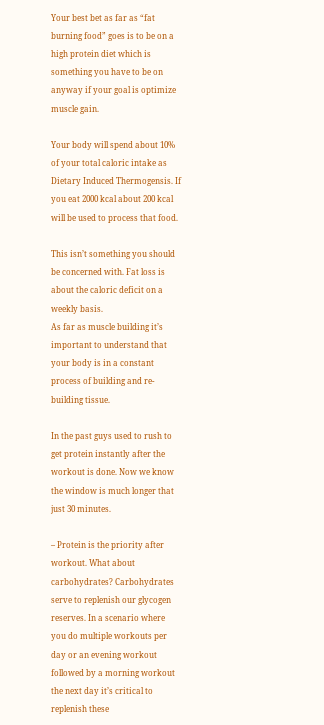Your best bet as far as “fat burning food” goes is to be on a high protein diet which is something you have to be on anyway if your goal is optimize muscle gain.

Your body will spend about 10% of your total caloric intake as Dietary Induced Thermogensis. If you eat 2000 kcal about 200 kcal will be used to process that food.

This isn’t something you should be concerned with. Fat loss is about the caloric deficit on a weekly basis.
As far as muscle building it’s important to understand that your body is in a constant process of building and re-building tissue.

In the past guys used to rush to get protein instantly after the workout is done. Now we know the window is much longer that just 30 minutes.

– Protein is the priority after workout. What about carbohydrates? Carbohydrates serve to replenish our glycogen reserves. In a scenario where you do multiple workouts per day or an evening workout followed by a morning workout the next day it’s critical to replenish these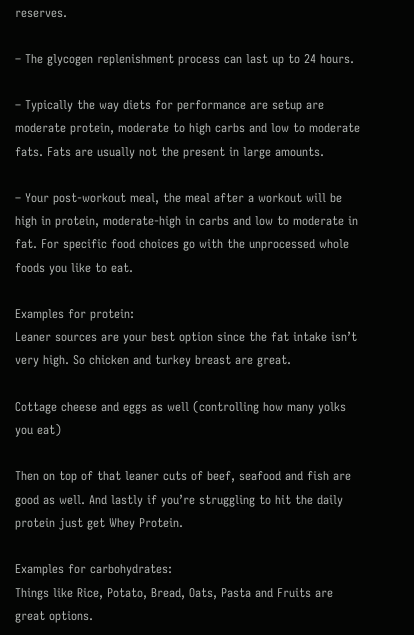reserves.

– The glycogen replenishment process can last up to 24 hours.

– Typically the way diets for performance are setup are moderate protein, moderate to high carbs and low to moderate fats. Fats are usually not the present in large amounts.

– Your post-workout meal, the meal after a workout will be high in protein, moderate-high in carbs and low to moderate in fat. For specific food choices go with the unprocessed whole foods you like to eat.

Examples for protein:
Leaner sources are your best option since the fat intake isn’t very high. So chicken and turkey breast are great.

Cottage cheese and eggs as well (controlling how many yolks you eat)

Then on top of that leaner cuts of beef, seafood and fish are good as well. And lastly if you’re struggling to hit the daily protein just get Whey Protein.

Examples for carbohydrates:
Things like Rice, Potato, Bread, Oats, Pasta and Fruits are great options.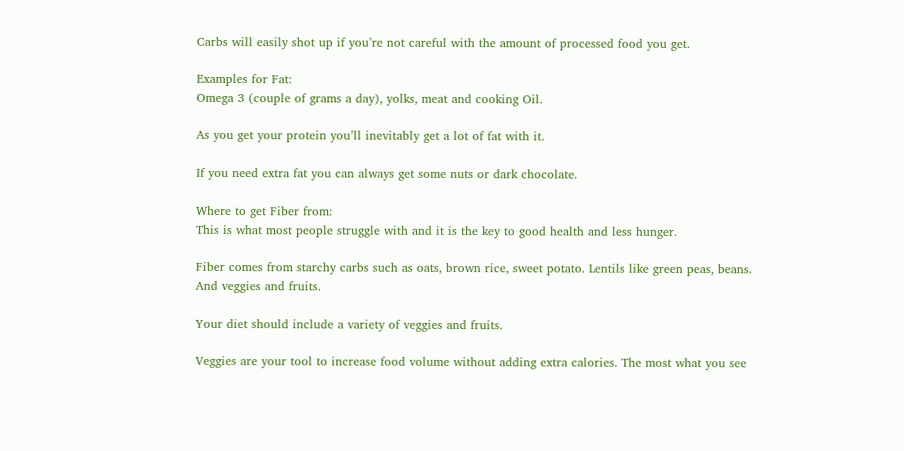Carbs will easily shot up if you’re not careful with the amount of processed food you get.

Examples for Fat:
Omega 3 (couple of grams a day), yolks, meat and cooking Oil.

As you get your protein you’ll inevitably get a lot of fat with it.

If you need extra fat you can always get some nuts or dark chocolate.

Where to get Fiber from:
This is what most people struggle with and it is the key to good health and less hunger.

Fiber comes from starchy carbs such as oats, brown rice, sweet potato. Lentils like green peas, beans. And veggies and fruits.

Your diet should include a variety of veggies and fruits.

Veggies are your tool to increase food volume without adding extra calories. The most what you see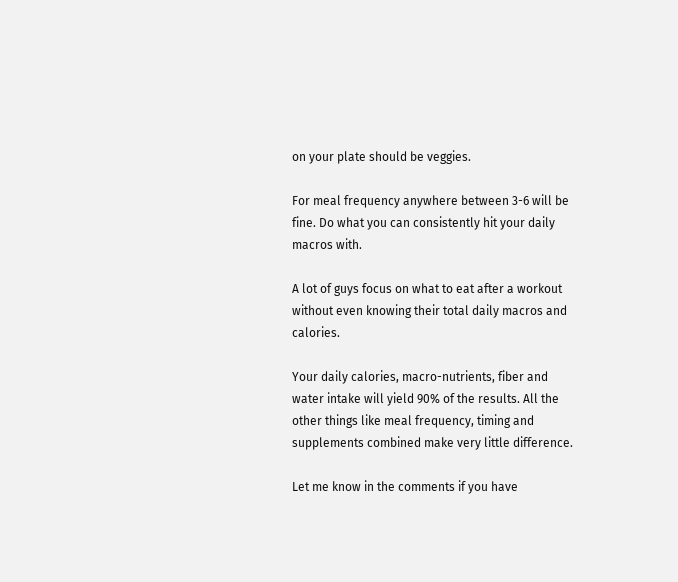on your plate should be veggies.

For meal frequency anywhere between 3-6 will be fine. Do what you can consistently hit your daily macros with.

A lot of guys focus on what to eat after a workout without even knowing their total daily macros and calories.

Your daily calories, macro-nutrients, fiber and water intake will yield 90% of the results. All the other things like meal frequency, timing and supplements combined make very little difference.

Let me know in the comments if you have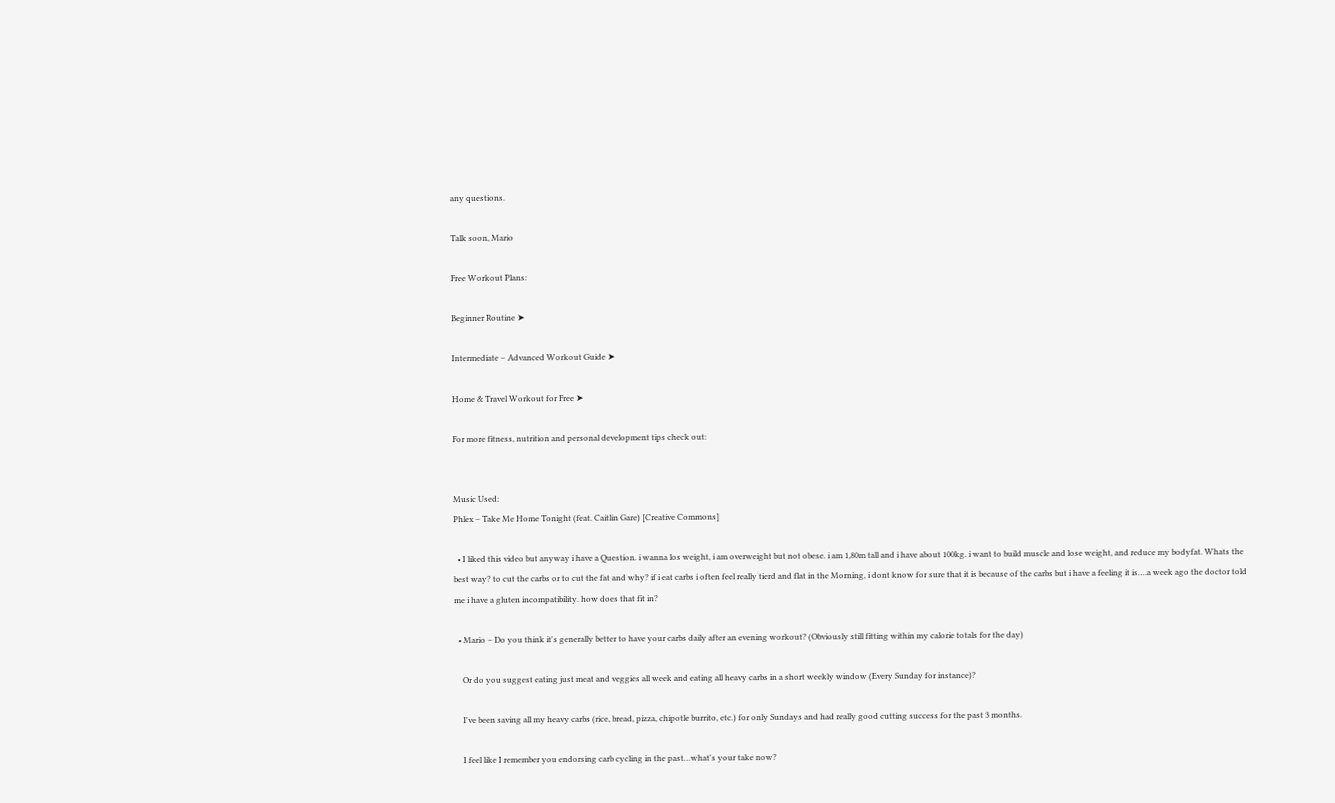any questions.

Talk soon, Mario

Free Workout Plans:

Beginner Routine ➤

Intermediate – Advanced Workout Guide ➤

Home & Travel Workout for Free ➤

For more fitness, nutrition and personal development tips check out:


Music Used:
Phlex – Take Me Home Tonight (feat. Caitlin Gare) [Creative Commons]

  • I liked this video but anyway i have a Question. i wanna los weight, i am overweight but not obese. i am 1,80m tall and i have about 100kg. i want to build muscle and lose weight, and reduce my bodyfat. Whats the best way? to cut the carbs or to cut the fat and why? if i eat carbs i often feel really tierd and flat in the Morning, i dont know for sure that it is because of the carbs but i have a feeling it is….a week ago the doctor told me i have a gluten incompatibility. how does that fit in?

  • Mario – Do you think it's generally better to have your carbs daily after an evening workout? (Obviously still fitting within my calorie totals for the day)

    Or do you suggest eating just meat and veggies all week and eating all heavy carbs in a short weekly window (Every Sunday for instance)?

    I've been saving all my heavy carbs (rice, bread, pizza, chipotle burrito, etc.) for only Sundays and had really good cutting success for the past 3 months.

    I feel like I remember you endorsing carb cycling in the past…what's your take now?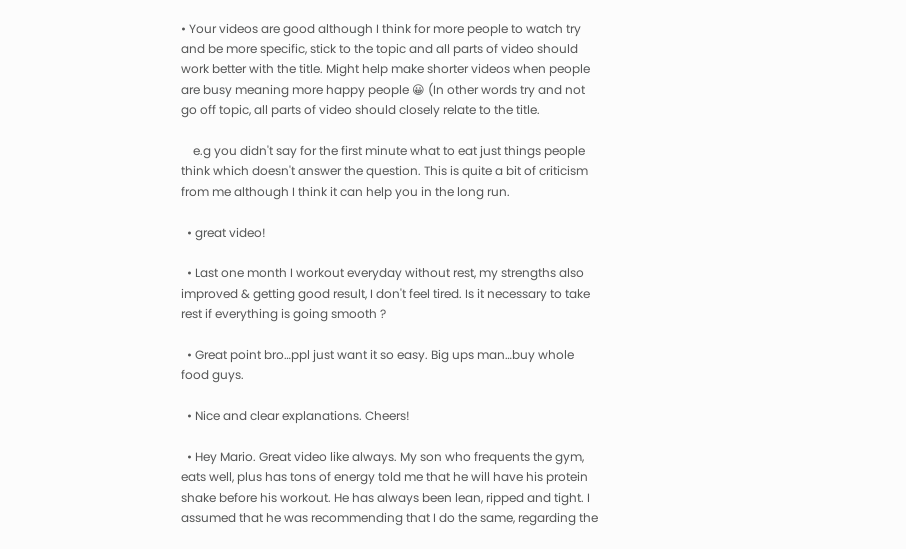• Your videos are good although I think for more people to watch try and be more specific, stick to the topic and all parts of video should work better with the title. Might help make shorter videos when people are busy meaning more happy people 😀 (In other words try and not go off topic, all parts of video should closely relate to the title.

    e.g you didn't say for the first minute what to eat just things people think which doesn't answer the question. This is quite a bit of criticism from me although I think it can help you in the long run.

  • great video!

  • Last one month I workout everyday without rest, my strengths also improved & getting good result, I don't feel tired. Is it necessary to take rest if everything is going smooth ?

  • Great point bro…ppl just want it so easy. Big ups man…buy whole food guys.

  • Nice and clear explanations. Cheers!

  • Hey Mario. Great video like always. My son who frequents the gym, eats well, plus has tons of energy told me that he will have his protein shake before his workout. He has always been lean, ripped and tight. I assumed that he was recommending that I do the same, regarding the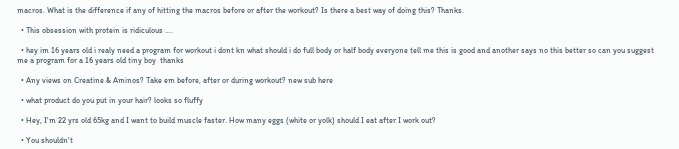macros. What is the difference if any of hitting the macros before or after the workout? Is there a best way of doing this? Thanks.

  • This obsession with protein is ridiculous ….

  • hey im 16 years old i realy need a program for workout i dont kn what should i do full body or half body everyone tell me this is good and another says no this better so can you suggest me a program for a 16 years old tiny boy  thanks

  • Any views on Creatine & Aminos? Take em before, after or during workout? new sub here

  • what product do you put in your hair? looks so fluffy

  • Hey, I'm 22 yrs old 65kg and I want to build muscle faster. How many eggs (white or yolk) should I eat after I work out?

  • You shouldn't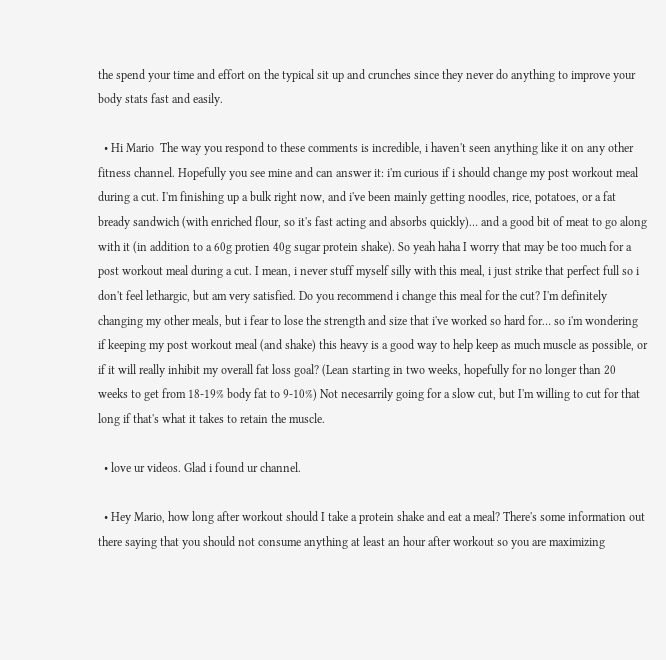the spend your time and effort on the typical sit up and crunches since they never do anything to improve your body stats fast and easily.

  • Hi Mario  The way you respond to these comments is incredible, i haven't seen anything like it on any other fitness channel. Hopefully you see mine and can answer it: i'm curious if i should change my post workout meal during a cut. I'm finishing up a bulk right now, and i've been mainly getting noodles, rice, potatoes, or a fat bready sandwich (with enriched flour, so it's fast acting and absorbs quickly)… and a good bit of meat to go along with it (in addition to a 60g protien 40g sugar protein shake). So yeah haha I worry that may be too much for a post workout meal during a cut. I mean, i never stuff myself silly with this meal, i just strike that perfect full so i don't feel lethargic, but am very satisfied. Do you recommend i change this meal for the cut? I'm definitely changing my other meals, but i fear to lose the strength and size that i've worked so hard for… so i'm wondering if keeping my post workout meal (and shake) this heavy is a good way to help keep as much muscle as possible, or if it will really inhibit my overall fat loss goal? (Lean starting in two weeks, hopefully for no longer than 20 weeks to get from 18-19% body fat to 9-10%) Not necesarrily going for a slow cut, but I'm willing to cut for that long if that's what it takes to retain the muscle.

  • love ur videos. Glad i found ur channel.

  • Hey Mario, how long after workout should I take a protein shake and eat a meal? There's some information out there saying that you should not consume anything at least an hour after workout so you are maximizing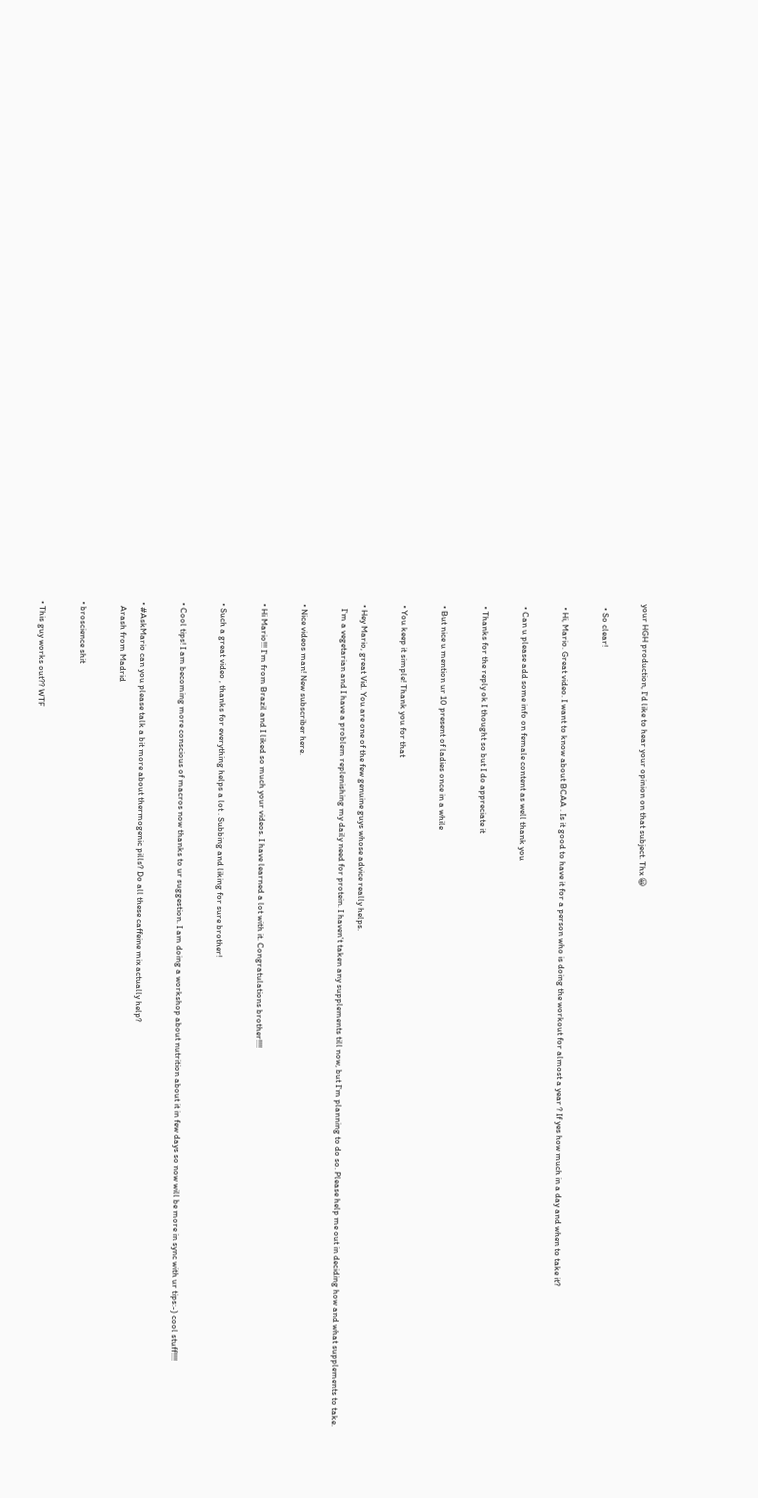your HGH production, I'd like to hear your opinion on that subject. Thx 😀

  • So clear!

  • Hi, Mario. Great video. I want to know about BCAA . Is it good to have it for a person who is doing the workout for almost a year ? If yes how much in a day and when to take it?

  • Can u please add some info on female content as well thank you

  • Thanks for the reply ok I thought so but I do appreciate it

  • But nice u mention ur 10 present of ladies once in a while

  • You keep it simple! Thank you for that

  • Hey Mario, great Vid. You are one of the few genuine guys whose advice really helps.
    I'm a vegetarian and I have a problem replenishing my daily need for protein. I haven't taken any supplements till now, but I'm planning to do so. Please help me out in deciding how and what supplements to take.

  • Nice videos man! New subscriber here.

  • Hi Mario!!! I'm from Brazil and I liked so much your videos. I have learned a lot with it. Congratulations brother!!!!

  • Such a great video , thanks for everything helps a lot . Subbing and liking for sure brother!

  • Cool tips! I am becoming more conscious of macros now thanks to ur suggestion. I am doing a workshop about nutrition about it in few days so now will be more in sync with ur tips:-) cool stuff!!!!

  • #AskMario can you please talk a bit more about thermogenic pills? Do all these caffeine mix actually help?
    Arash from Madrid

  • broscience shit

  • This guy works out?? WTF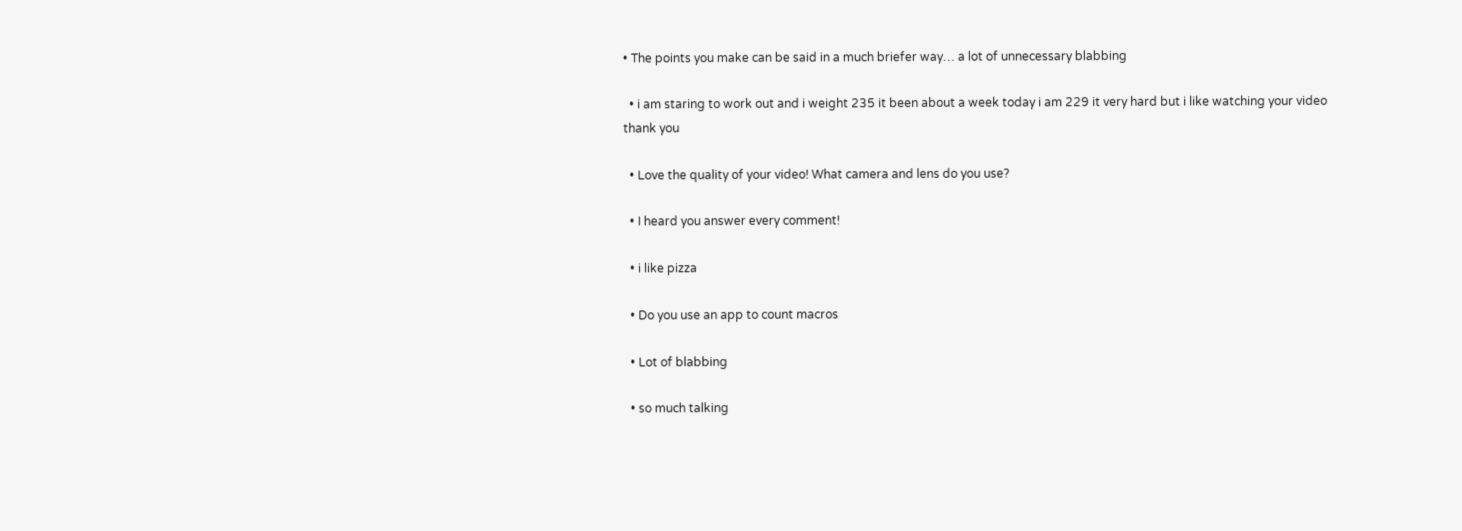• The points you make can be said in a much briefer way… a lot of unnecessary blabbing

  • i am staring to work out and i weight 235 it been about a week today i am 229 it very hard but i like watching your video thank you

  • Love the quality of your video! What camera and lens do you use?

  • I heard you answer every comment!

  • i like pizza

  • Do you use an app to count macros

  • Lot of blabbing

  • so much talking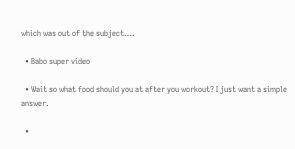which was out of the subject….

  • Babo super video

  • Wait so what food should you at after you workout? I just want a simple answer.

  •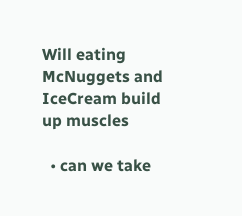Will eating McNuggets and IceCream build up muscles

  • can we take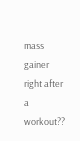mass gainer right after a workout??